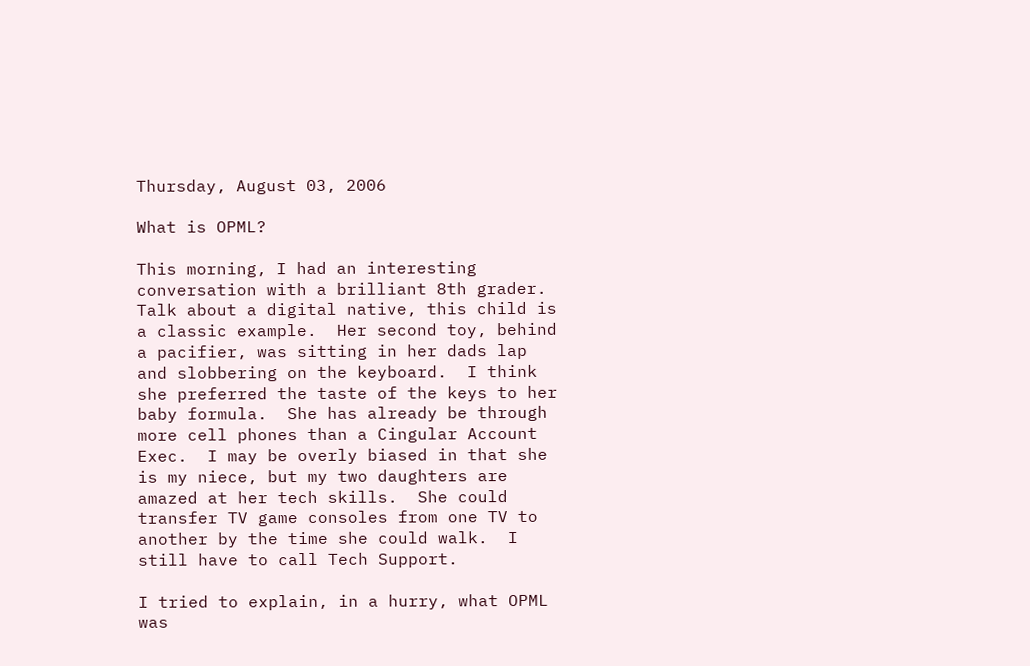Thursday, August 03, 2006

What is OPML?

This morning, I had an interesting conversation with a brilliant 8th grader.  Talk about a digital native, this child is a classic example.  Her second toy, behind a pacifier, was sitting in her dads lap and slobbering on the keyboard.  I think she preferred the taste of the keys to her baby formula.  She has already be through more cell phones than a Cingular Account Exec.  I may be overly biased in that she is my niece, but my two daughters are amazed at her tech skills.  She could transfer TV game consoles from one TV to another by the time she could walk.  I still have to call Tech Support.

I tried to explain, in a hurry, what OPML was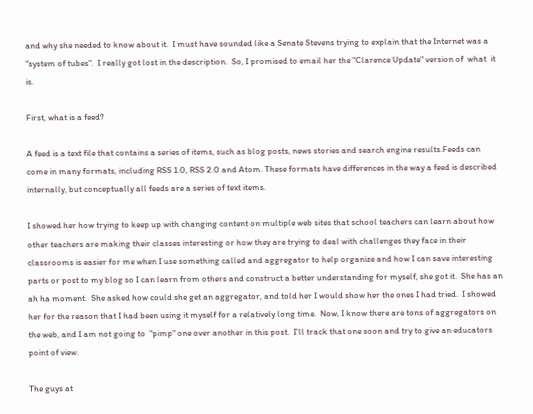and why she needed to know about it.  I must have sounded like a Senate Stevens trying to explain that the Internet was a "system of tubes".  I really got lost in the description.  So, I promised to email her the "Clarence Update" version of  what  it is.

First, what is a feed?

A feed is a text file that contains a series of items, such as blog posts, news stories and search engine results.Feeds can come in many formats, including RSS 1.0, RSS 2.0 and Atom. These formats have differences in the way a feed is described internally, but conceptually all feeds are a series of text items.

I showed her how trying to keep up with changing content on multiple web sites that school teachers can learn about how other teachers are making their classes interesting or how they are trying to deal with challenges they face in their classrooms is easier for me when I use something called and aggregator to help organize and how I can save interesting parts or post to my blog so I can learn from others and construct a better understanding for myself, she got it.  She has an ah ha moment.  She asked how could she get an aggregator, and told her I would show her the ones I had tried.  I showed her for the reason that I had been using it myself for a relatively long time.  Now, I know there are tons of aggregators on the web, and I am not going to  "pimp" one over another in this post.  I'll track that one soon and try to give an educators point of view.

The guys at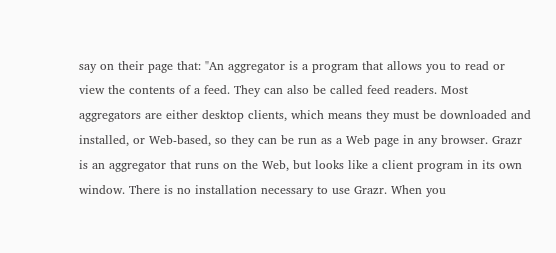say on their page that: "An aggregator is a program that allows you to read or view the contents of a feed. They can also be called feed readers. Most aggregators are either desktop clients, which means they must be downloaded and installed, or Web-based, so they can be run as a Web page in any browser. Grazr is an aggregator that runs on the Web, but looks like a client program in its own window. There is no installation necessary to use Grazr. When you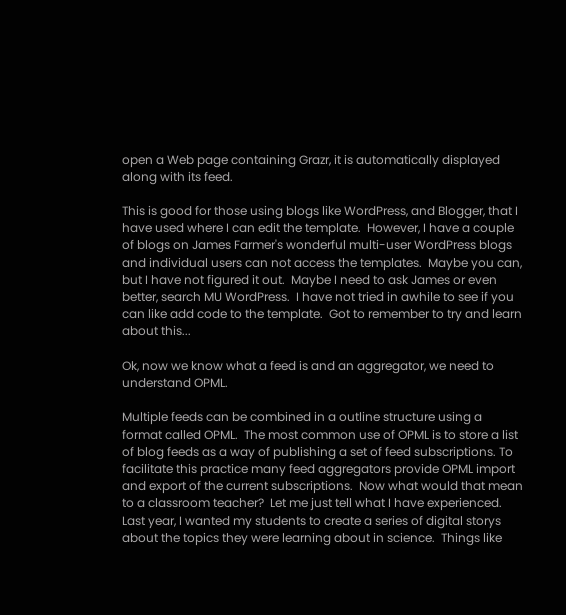open a Web page containing Grazr, it is automatically displayed along with its feed.

This is good for those using blogs like WordPress, and Blogger, that I have used where I can edit the template.  However, I have a couple of blogs on James Farmer's wonderful multi-user WordPress blogs and individual users can not access the templates.  Maybe you can, but I have not figured it out.  Maybe I need to ask James or even better, search MU WordPress.  I have not tried in awhile to see if you can like add code to the template.  Got to remember to try and learn about this...

Ok, now we know what a feed is and an aggregator, we need to understand OPML.

Multiple feeds can be combined in a outline structure using a format called OPML.  The most common use of OPML is to store a list of blog feeds as a way of publishing a set of feed subscriptions. To facilitate this practice many feed aggregators provide OPML import and export of the current subscriptions.  Now what would that mean to a classroom teacher?  Let me just tell what I have experienced.  Last year, I wanted my students to create a series of digital storys about the topics they were learning about in science.  Things like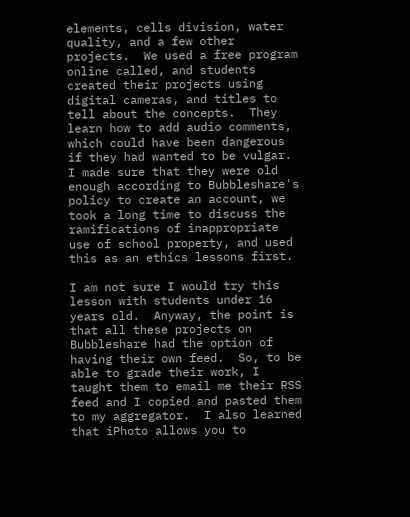elements, cells division, water quality, and a few other projects.  We used a free program online called, and students created their projects using digital cameras, and titles to tell about the concepts.  They learn how to add audio comments, which could have been dangerous if they had wanted to be vulgar.  I made sure that they were old enough according to Bubbleshare's policy to create an account, we took a long time to discuss the ramifications of inappropriate use of school property, and used this as an ethics lessons first.

I am not sure I would try this lesson with students under 16 years old.  Anyway, the point is that all these projects on Bubbleshare had the option of having their own feed.  So, to be able to grade their work, I taught them to email me their RSS feed and I copied and pasted them to my aggregator.  I also learned that iPhoto allows you to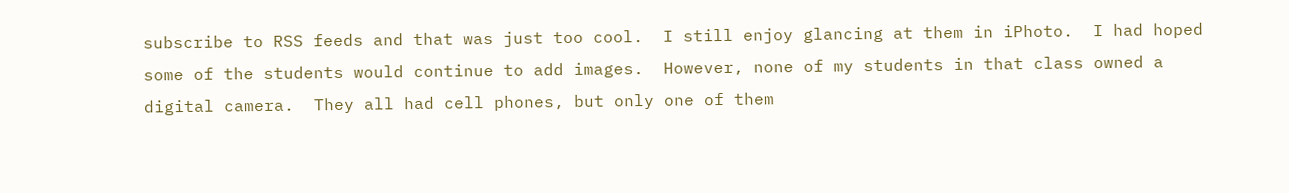subscribe to RSS feeds and that was just too cool.  I still enjoy glancing at them in iPhoto.  I had hoped some of the students would continue to add images.  However, none of my students in that class owned a digital camera.  They all had cell phones, but only one of them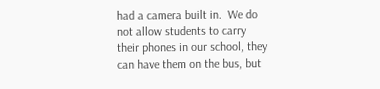had a camera built in.  We do not allow students to carry their phones in our school, they can have them on the bus, but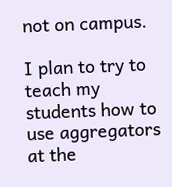not on campus.

I plan to try to teach my students how to use aggregators at the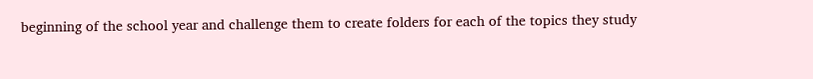beginning of the school year and challenge them to create folders for each of the topics they study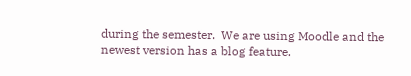during the semester.  We are using Moodle and the newest version has a blog feature.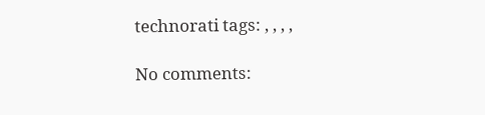technorati tags: , , , ,

No comments: